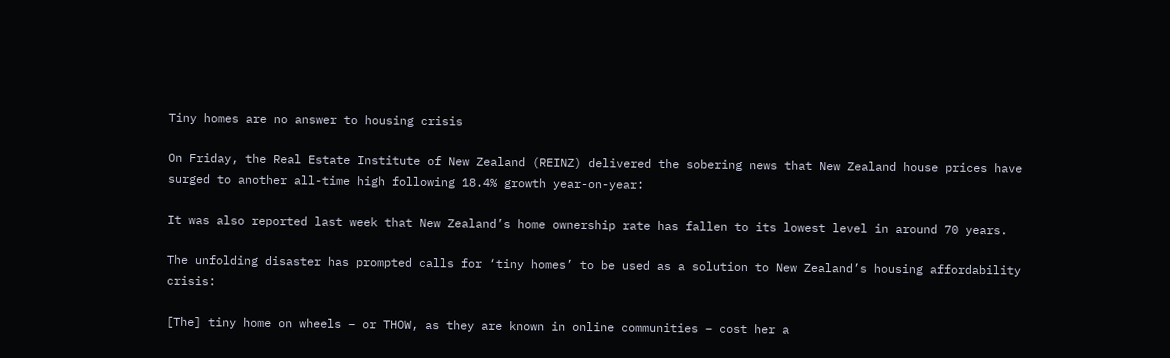Tiny homes are no answer to housing crisis

On Friday, the Real Estate Institute of New Zealand (REINZ) delivered the sobering news that New Zealand house prices have surged to another all-time high following 18.4% growth year-on-year:

It was also reported last week that New Zealand’s home ownership rate has fallen to its lowest level in around 70 years.

The unfolding disaster has prompted calls for ‘tiny homes’ to be used as a solution to New Zealand’s housing affordability crisis:

[The] tiny home on wheels – or THOW, as they are known in online communities – cost her a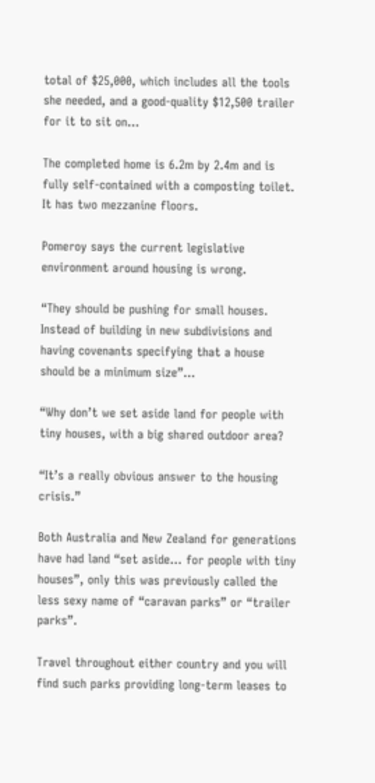total of $25,000, which includes all the tools she needed, and a good-quality $12,500 trailer for it to sit on…

The completed home is 6.2m by 2.4m and is fully self-contained with a composting toilet. It has two mezzanine floors.

Pomeroy says the current legislative environment around housing is wrong.

“They should be pushing for small houses. Instead of building in new subdivisions and having covenants specifying that a house should be a minimum size”…

“Why don’t we set aside land for people with tiny houses, with a big shared outdoor area?

“It’s a really obvious answer to the housing crisis.”

Both Australia and New Zealand for generations have had land “set aside… for people with tiny houses”, only this was previously called the less sexy name of “caravan parks” or “trailer parks”.

Travel throughout either country and you will find such parks providing long-term leases to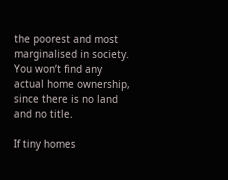the poorest and most marginalised in society. You won’t find any actual home ownership, since there is no land and no title.

If tiny homes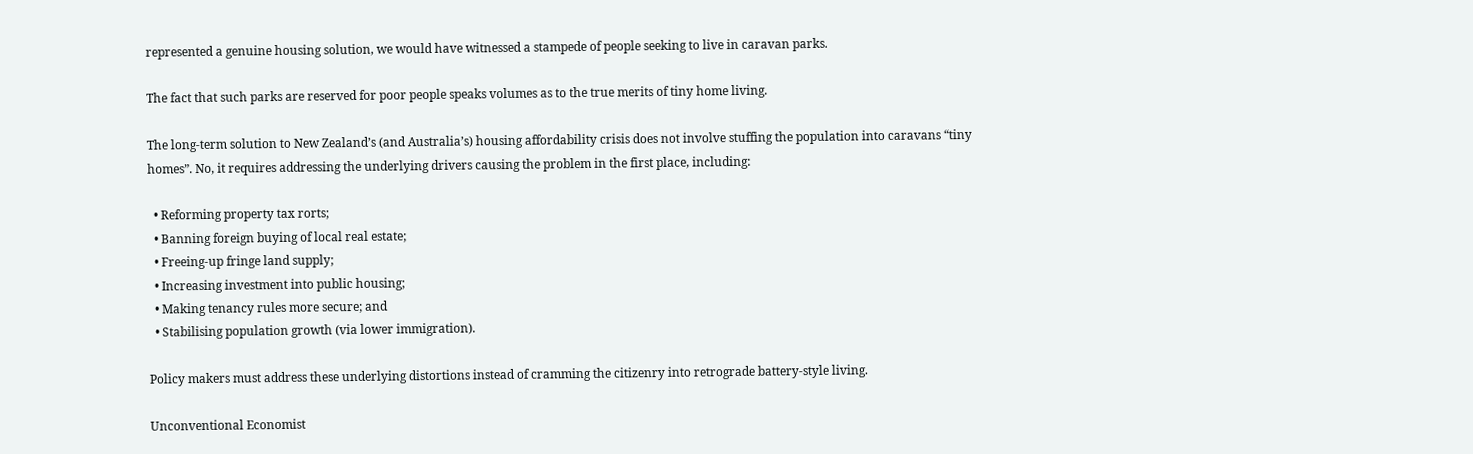represented a genuine housing solution, we would have witnessed a stampede of people seeking to live in caravan parks.

The fact that such parks are reserved for poor people speaks volumes as to the true merits of tiny home living.

The long-term solution to New Zealand’s (and Australia’s) housing affordability crisis does not involve stuffing the population into caravans “tiny homes”. No, it requires addressing the underlying drivers causing the problem in the first place, including:

  • Reforming property tax rorts;
  • Banning foreign buying of local real estate;
  • Freeing-up fringe land supply;
  • Increasing investment into public housing;
  • Making tenancy rules more secure; and
  • Stabilising population growth (via lower immigration).

Policy makers must address these underlying distortions instead of cramming the citizenry into retrograde battery-style living.

Unconventional Economist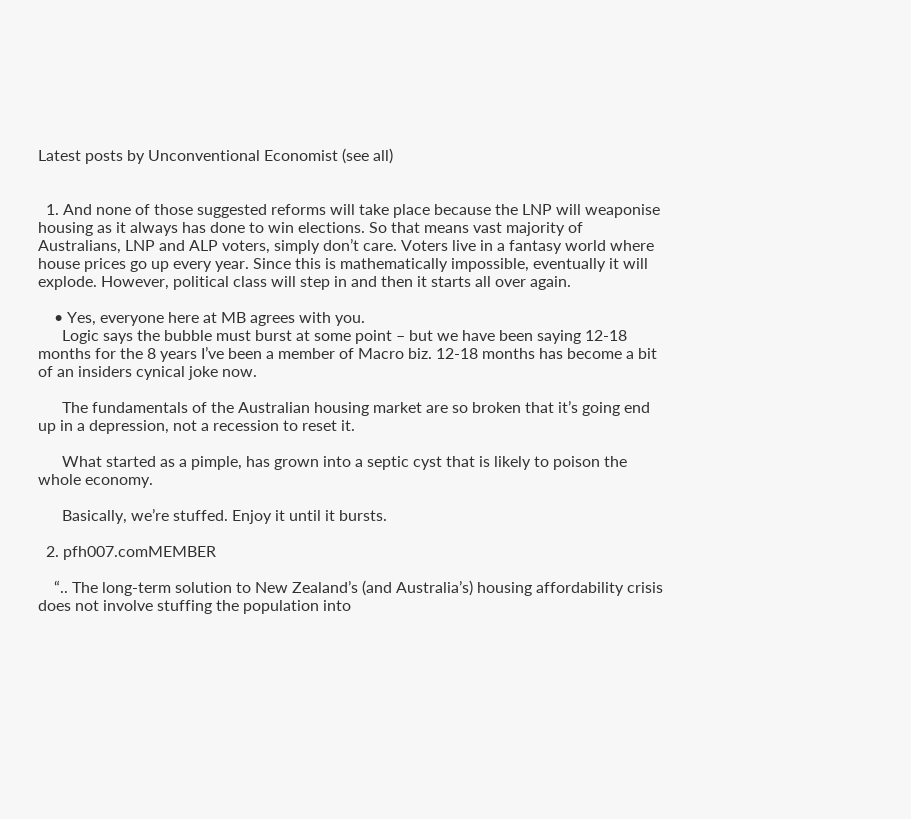Latest posts by Unconventional Economist (see all)


  1. And none of those suggested reforms will take place because the LNP will weaponise housing as it always has done to win elections. So that means vast majority of Australians, LNP and ALP voters, simply don’t care. Voters live in a fantasy world where house prices go up every year. Since this is mathematically impossible, eventually it will explode. However, political class will step in and then it starts all over again.

    • Yes, everyone here at MB agrees with you.
      Logic says the bubble must burst at some point – but we have been saying 12-18 months for the 8 years I’ve been a member of Macro biz. 12-18 months has become a bit of an insiders cynical joke now.

      The fundamentals of the Australian housing market are so broken that it’s going end up in a depression, not a recession to reset it.

      What started as a pimple, has grown into a septic cyst that is likely to poison the whole economy.

      Basically, we’re stuffed. Enjoy it until it bursts.

  2. pfh007.comMEMBER

    “.. The long-term solution to New Zealand’s (and Australia’s) housing affordability crisis does not involve stuffing the population into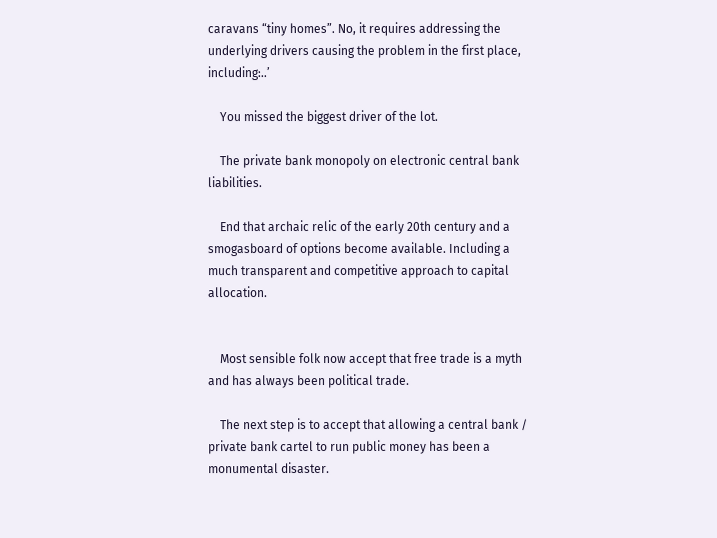caravans “tiny homes”. No, it requires addressing the underlying drivers causing the problem in the first place, including:..’

    You missed the biggest driver of the lot.

    The private bank monopoly on electronic central bank liabilities.

    End that archaic relic of the early 20th century and a smogasboard of options become available. Including a much transparent and competitive approach to capital allocation.


    Most sensible folk now accept that free trade is a myth and has always been political trade.

    The next step is to accept that allowing a central bank / private bank cartel to run public money has been a monumental disaster.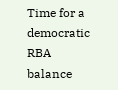Time for a democratic RBA balance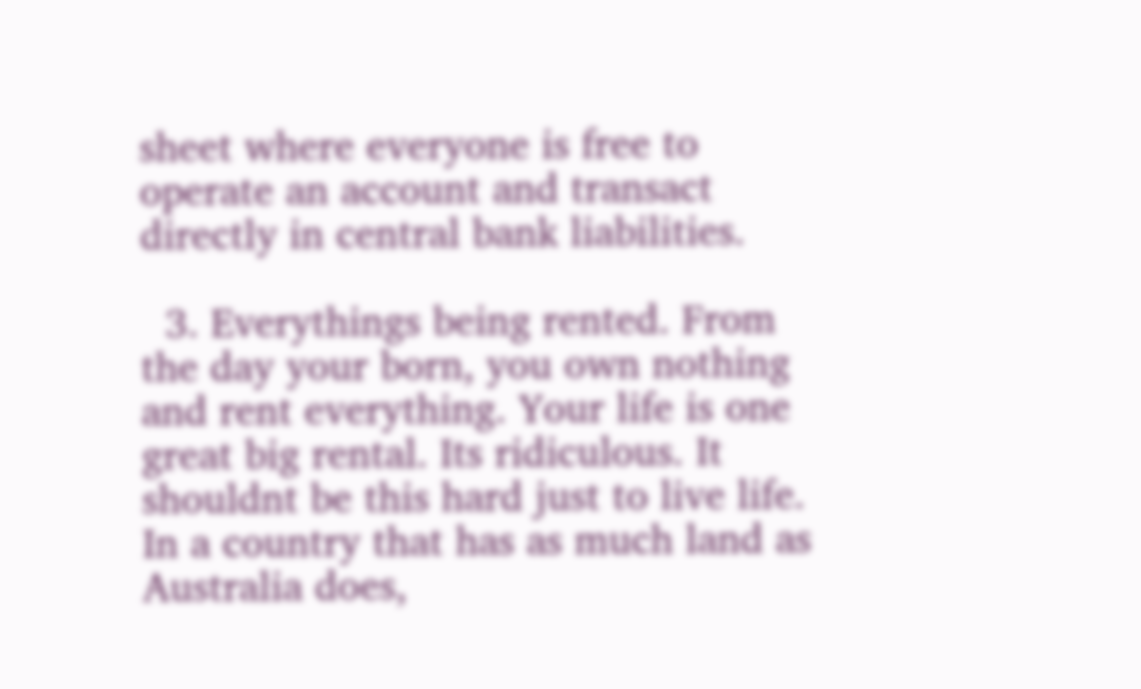sheet where everyone is free to operate an account and transact directly in central bank liabilities.

  3. Everythings being rented. From the day your born, you own nothing and rent everything. Your life is one great big rental. Its ridiculous. It shouldnt be this hard just to live life. In a country that has as much land as Australia does,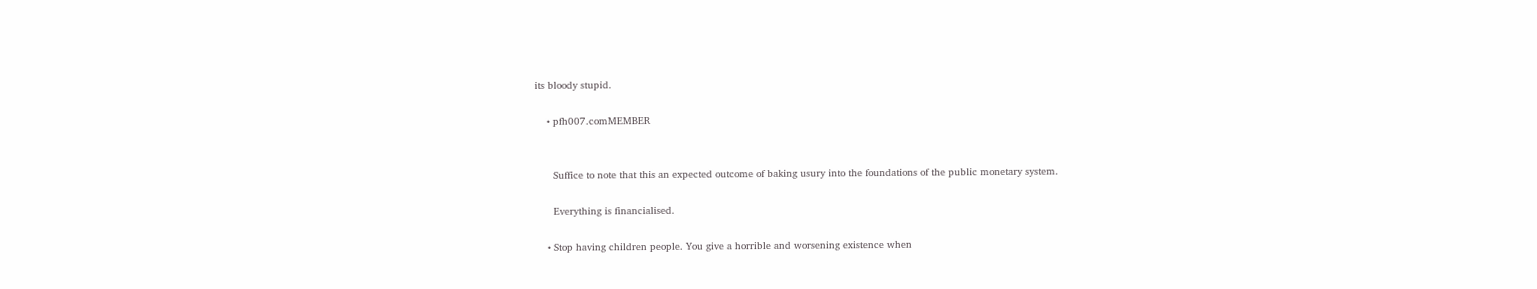its bloody stupid.

    • pfh007.comMEMBER


      Suffice to note that this an expected outcome of baking usury into the foundations of the public monetary system.

      Everything is financialised.

    • Stop having children people. You give a horrible and worsening existence when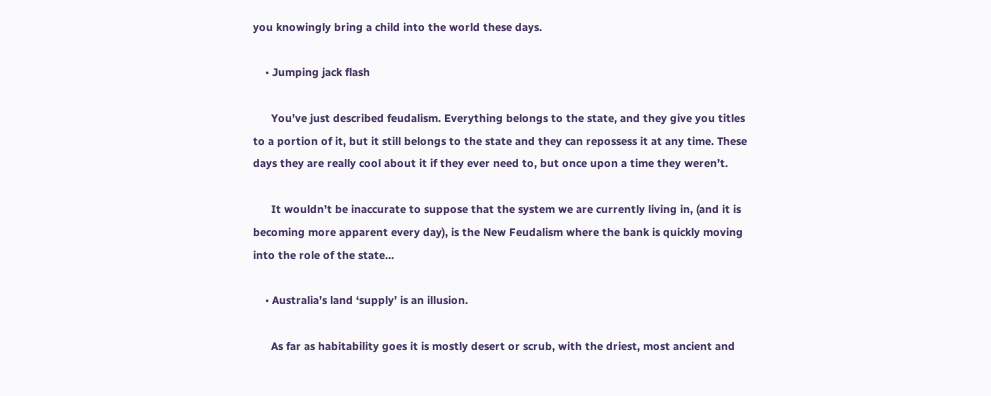you knowingly bring a child into the world these days.

    • Jumping jack flash

      You’ve just described feudalism. Everything belongs to the state, and they give you titles to a portion of it, but it still belongs to the state and they can repossess it at any time. These days they are really cool about it if they ever need to, but once upon a time they weren’t.

      It wouldn’t be inaccurate to suppose that the system we are currently living in, (and it is becoming more apparent every day), is the New Feudalism where the bank is quickly moving into the role of the state…

    • Australia’s land ‘supply’ is an illusion.

      As far as habitability goes it is mostly desert or scrub, with the driest, most ancient and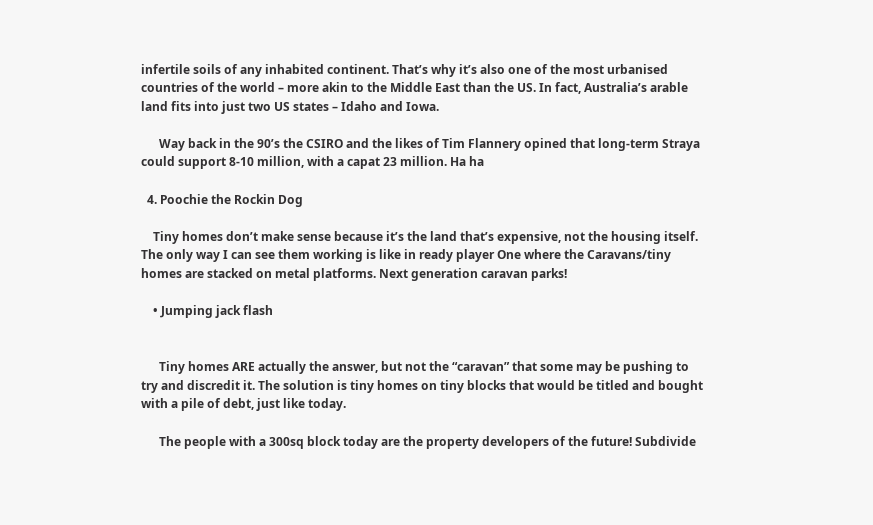infertile soils of any inhabited continent. That’s why it’s also one of the most urbanised countries of the world – more akin to the Middle East than the US. In fact, Australia’s arable land fits into just two US states – Idaho and Iowa.

      Way back in the 90’s the CSIRO and the likes of Tim Flannery opined that long-term Straya could support 8-10 million, with a capat 23 million. Ha ha

  4. Poochie the Rockin Dog

    Tiny homes don’t make sense because it’s the land that’s expensive, not the housing itself. The only way I can see them working is like in ready player One where the Caravans/tiny homes are stacked on metal platforms. Next generation caravan parks!

    • Jumping jack flash


      Tiny homes ARE actually the answer, but not the “caravan” that some may be pushing to try and discredit it. The solution is tiny homes on tiny blocks that would be titled and bought with a pile of debt, just like today.

      The people with a 300sq block today are the property developers of the future! Subdivide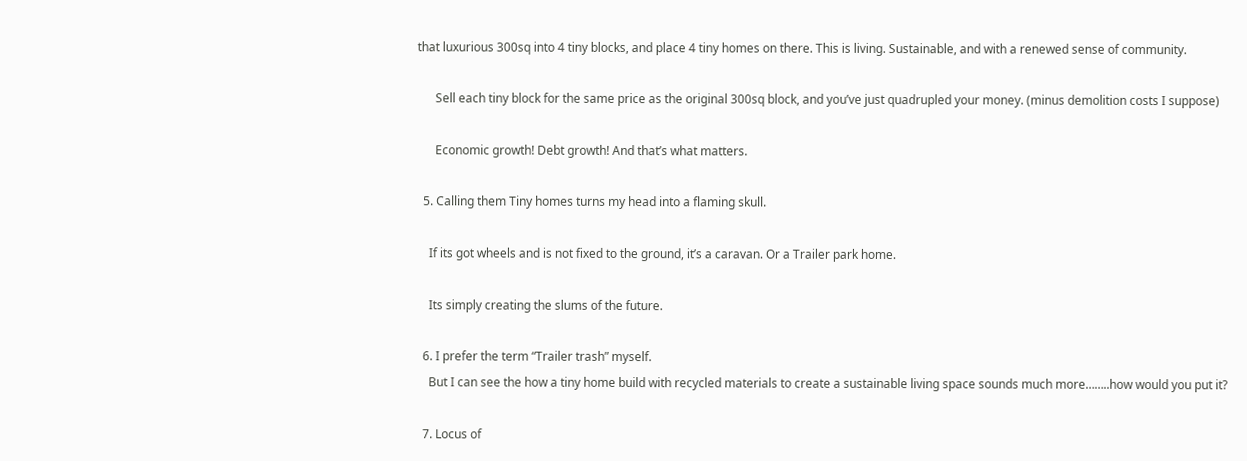that luxurious 300sq into 4 tiny blocks, and place 4 tiny homes on there. This is living. Sustainable, and with a renewed sense of community.

      Sell each tiny block for the same price as the original 300sq block, and you’ve just quadrupled your money. (minus demolition costs I suppose)

      Economic growth! Debt growth! And that’s what matters.

  5. Calling them Tiny homes turns my head into a flaming skull.

    If its got wheels and is not fixed to the ground, it’s a caravan. Or a Trailer park home.

    Its simply creating the slums of the future.

  6. I prefer the term “Trailer trash” myself.
    But I can see the how a tiny home build with recycled materials to create a sustainable living space sounds much more……..how would you put it?

  7. Locus of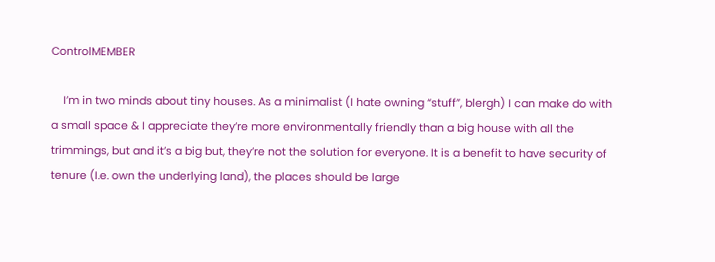ControlMEMBER

    I’m in two minds about tiny houses. As a minimalist (I hate owning “stuff”, blergh) I can make do with a small space & I appreciate they’re more environmentally friendly than a big house with all the trimmings, but and it’s a big but, they’re not the solution for everyone. It is a benefit to have security of tenure (I.e. own the underlying land), the places should be large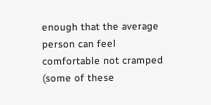enough that the average person can feel comfortable not cramped (some of these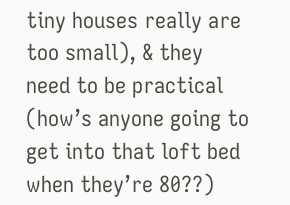tiny houses really are too small), & they need to be practical (how’s anyone going to get into that loft bed when they’re 80??)